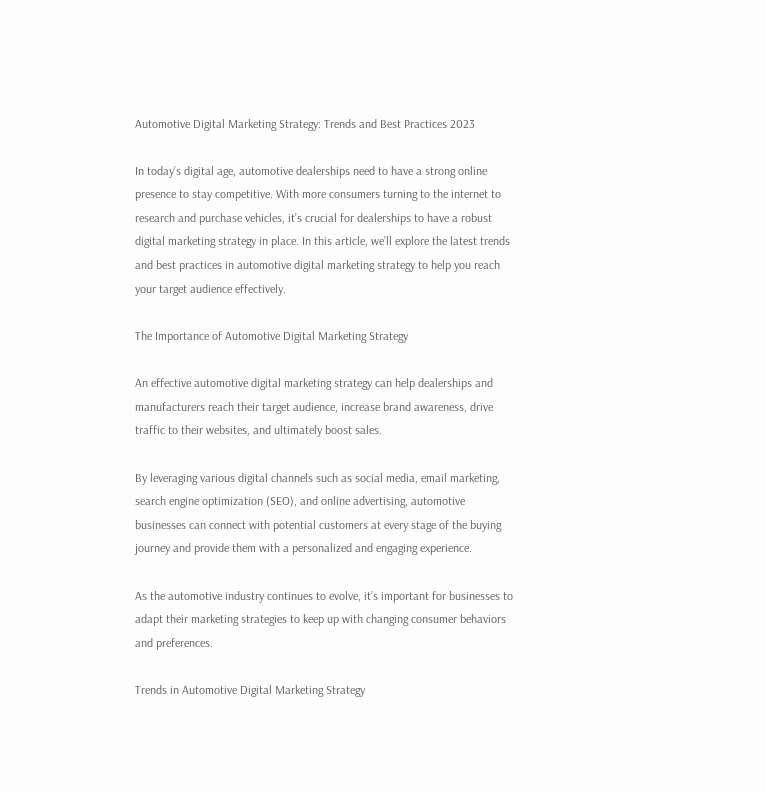Automotive Digital Marketing Strategy: Trends and Best Practices 2023

In today’s digital age, automotive dealerships need to have a strong online presence to stay competitive. With more consumers turning to the internet to research and purchase vehicles, it’s crucial for dealerships to have a robust digital marketing strategy in place. In this article, we’ll explore the latest trends and best practices in automotive digital marketing strategy to help you reach your target audience effectively.

The Importance of Automotive Digital Marketing Strategy

An effective automotive digital marketing strategy can help dealerships and manufacturers reach their target audience, increase brand awareness, drive traffic to their websites, and ultimately boost sales.

By leveraging various digital channels such as social media, email marketing, search engine optimization (SEO), and online advertising, automotive businesses can connect with potential customers at every stage of the buying journey and provide them with a personalized and engaging experience.

As the automotive industry continues to evolve, it’s important for businesses to adapt their marketing strategies to keep up with changing consumer behaviors and preferences.

Trends in Automotive Digital Marketing Strategy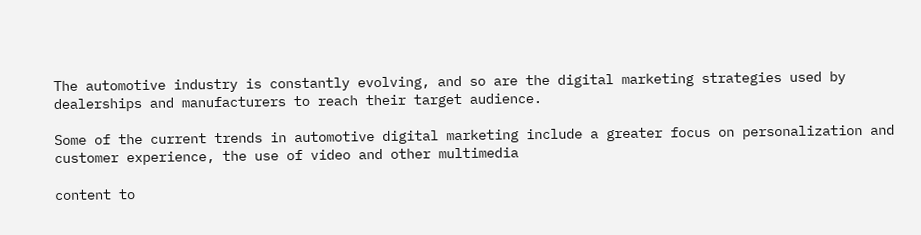The automotive industry is constantly evolving, and so are the digital marketing strategies used by dealerships and manufacturers to reach their target audience.

Some of the current trends in automotive digital marketing include a greater focus on personalization and customer experience, the use of video and other multimedia

content to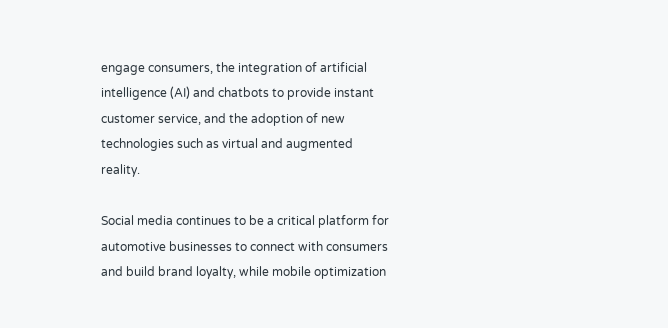engage consumers, the integration of artificial intelligence (AI) and chatbots to provide instant customer service, and the adoption of new technologies such as virtual and augmented reality.

Social media continues to be a critical platform for automotive businesses to connect with consumers and build brand loyalty, while mobile optimization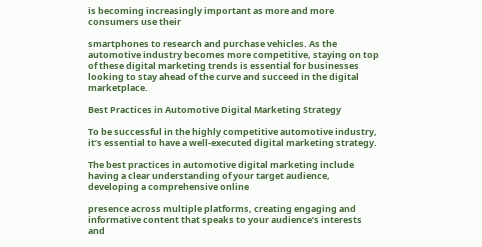is becoming increasingly important as more and more consumers use their

smartphones to research and purchase vehicles. As the automotive industry becomes more competitive, staying on top of these digital marketing trends is essential for businesses looking to stay ahead of the curve and succeed in the digital marketplace.

Best Practices in Automotive Digital Marketing Strategy

To be successful in the highly competitive automotive industry, it’s essential to have a well-executed digital marketing strategy.

The best practices in automotive digital marketing include having a clear understanding of your target audience, developing a comprehensive online

presence across multiple platforms, creating engaging and informative content that speaks to your audience’s interests and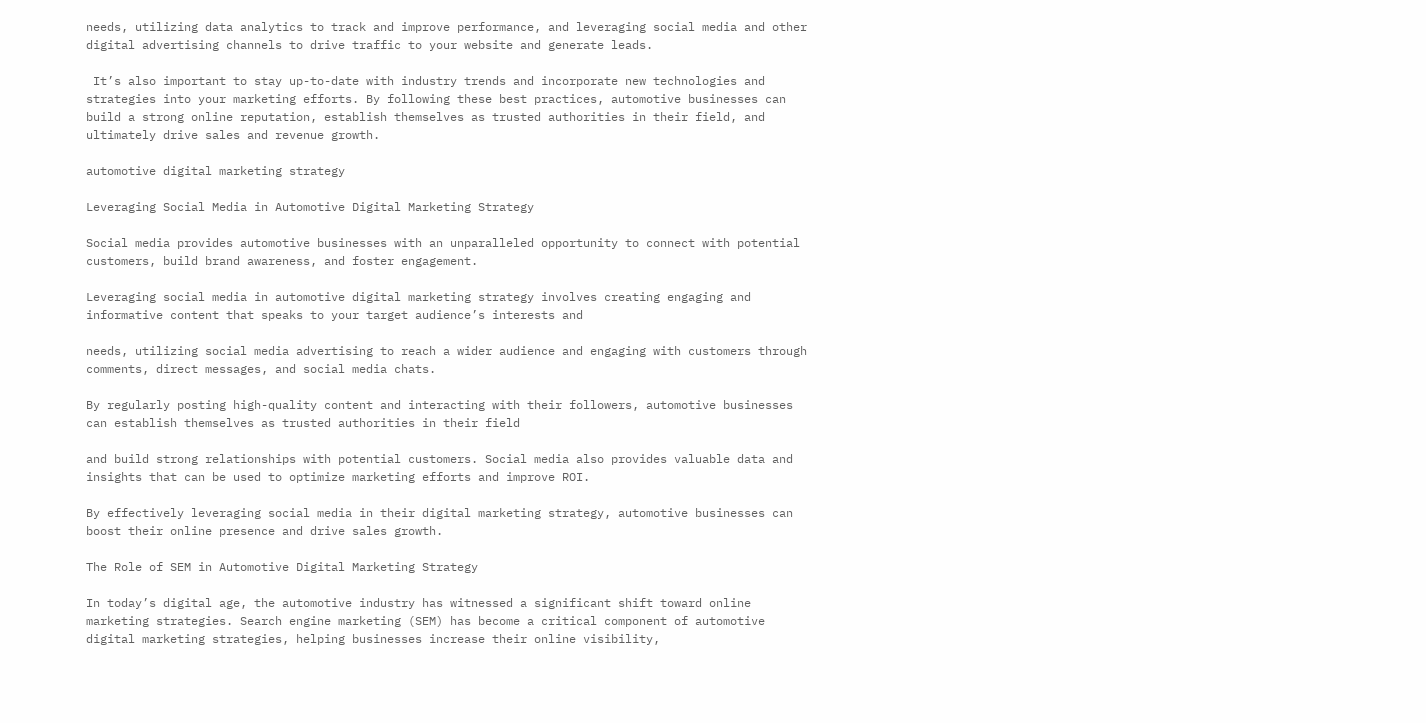needs, utilizing data analytics to track and improve performance, and leveraging social media and other digital advertising channels to drive traffic to your website and generate leads.

 It’s also important to stay up-to-date with industry trends and incorporate new technologies and strategies into your marketing efforts. By following these best practices, automotive businesses can build a strong online reputation, establish themselves as trusted authorities in their field, and ultimately drive sales and revenue growth.

automotive digital marketing strategy

Leveraging Social Media in Automotive Digital Marketing Strategy

Social media provides automotive businesses with an unparalleled opportunity to connect with potential customers, build brand awareness, and foster engagement.

Leveraging social media in automotive digital marketing strategy involves creating engaging and informative content that speaks to your target audience’s interests and

needs, utilizing social media advertising to reach a wider audience and engaging with customers through comments, direct messages, and social media chats.

By regularly posting high-quality content and interacting with their followers, automotive businesses can establish themselves as trusted authorities in their field

and build strong relationships with potential customers. Social media also provides valuable data and insights that can be used to optimize marketing efforts and improve ROI.

By effectively leveraging social media in their digital marketing strategy, automotive businesses can boost their online presence and drive sales growth.

The Role of SEM in Automotive Digital Marketing Strategy

In today’s digital age, the automotive industry has witnessed a significant shift toward online marketing strategies. Search engine marketing (SEM) has become a critical component of automotive digital marketing strategies, helping businesses increase their online visibility,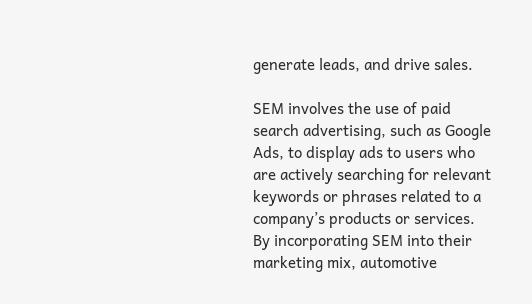generate leads, and drive sales.

SEM involves the use of paid search advertising, such as Google Ads, to display ads to users who are actively searching for relevant keywords or phrases related to a company’s products or services. By incorporating SEM into their marketing mix, automotive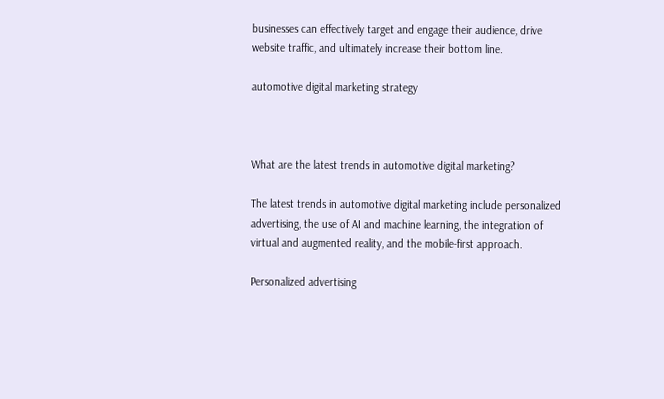businesses can effectively target and engage their audience, drive website traffic, and ultimately increase their bottom line.

automotive digital marketing strategy



What are the latest trends in automotive digital marketing?

The latest trends in automotive digital marketing include personalized advertising, the use of AI and machine learning, the integration of virtual and augmented reality, and the mobile-first approach.

Personalized advertising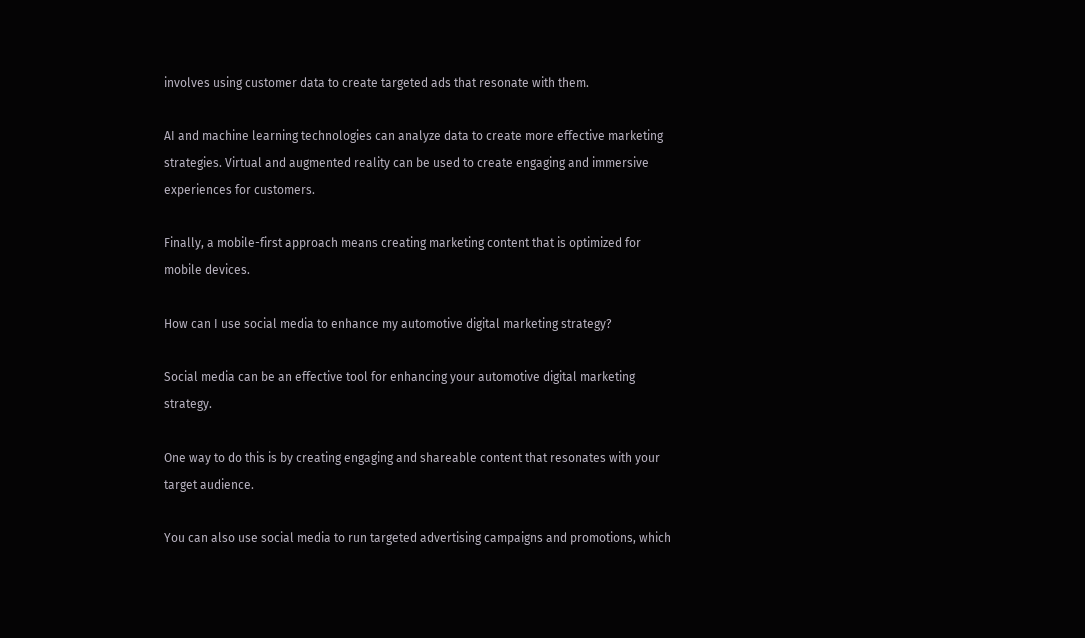involves using customer data to create targeted ads that resonate with them.

AI and machine learning technologies can analyze data to create more effective marketing strategies. Virtual and augmented reality can be used to create engaging and immersive experiences for customers.

Finally, a mobile-first approach means creating marketing content that is optimized for mobile devices.

How can I use social media to enhance my automotive digital marketing strategy?

Social media can be an effective tool for enhancing your automotive digital marketing strategy.

One way to do this is by creating engaging and shareable content that resonates with your target audience.

You can also use social media to run targeted advertising campaigns and promotions, which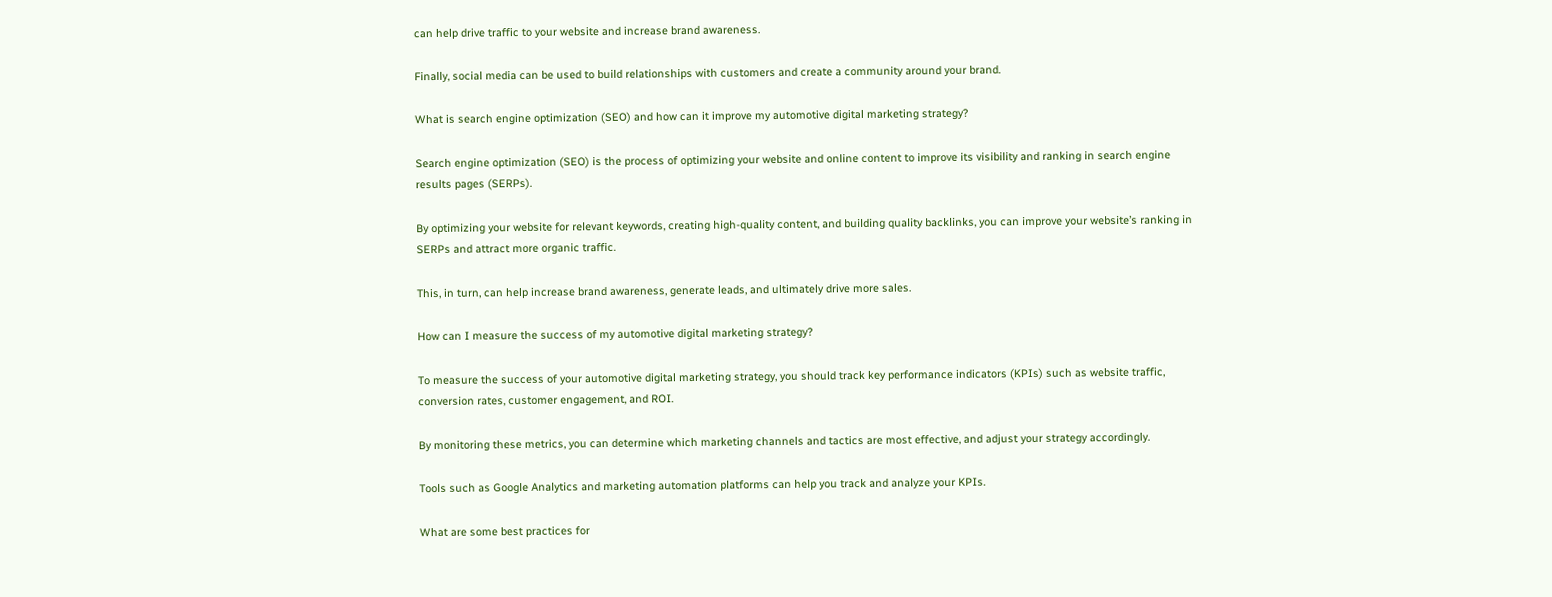can help drive traffic to your website and increase brand awareness.

Finally, social media can be used to build relationships with customers and create a community around your brand.

What is search engine optimization (SEO) and how can it improve my automotive digital marketing strategy?

Search engine optimization (SEO) is the process of optimizing your website and online content to improve its visibility and ranking in search engine results pages (SERPs).

By optimizing your website for relevant keywords, creating high-quality content, and building quality backlinks, you can improve your website’s ranking in SERPs and attract more organic traffic.

This, in turn, can help increase brand awareness, generate leads, and ultimately drive more sales.

How can I measure the success of my automotive digital marketing strategy?

To measure the success of your automotive digital marketing strategy, you should track key performance indicators (KPIs) such as website traffic, conversion rates, customer engagement, and ROI.

By monitoring these metrics, you can determine which marketing channels and tactics are most effective, and adjust your strategy accordingly.

Tools such as Google Analytics and marketing automation platforms can help you track and analyze your KPIs.

What are some best practices for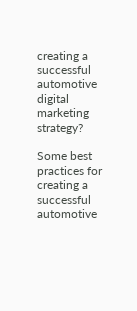creating a successful automotive digital marketing strategy?

Some best practices for creating a successful automotive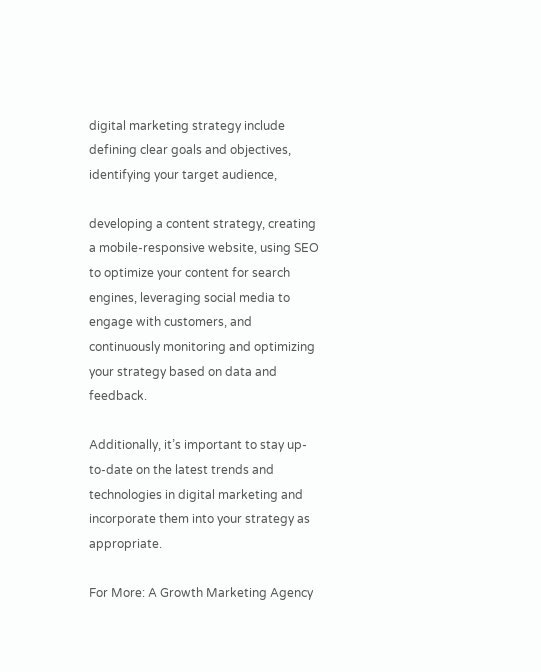digital marketing strategy include defining clear goals and objectives, identifying your target audience,

developing a content strategy, creating a mobile-responsive website, using SEO to optimize your content for search engines, leveraging social media to engage with customers, and continuously monitoring and optimizing your strategy based on data and feedback.

Additionally, it’s important to stay up-to-date on the latest trends and technologies in digital marketing and incorporate them into your strategy as appropriate.

For More: A Growth Marketing Agency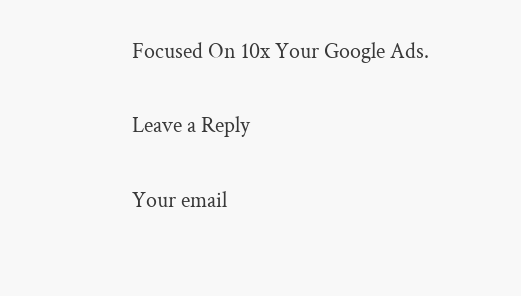Focused On 10x Your Google Ads.

Leave a Reply

Your email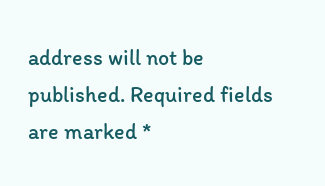address will not be published. Required fields are marked *